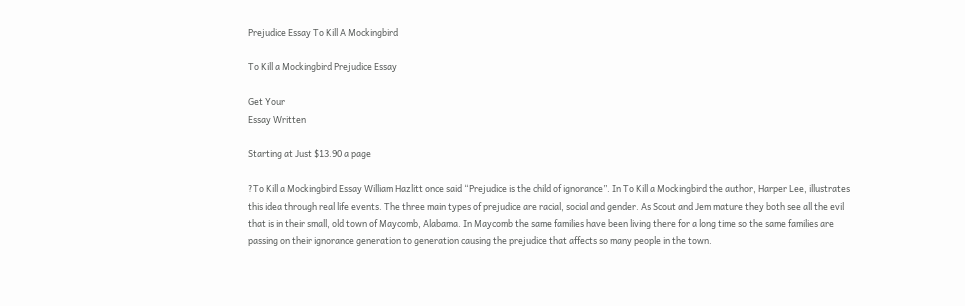Prejudice Essay To Kill A Mockingbird

To Kill a Mockingbird Prejudice Essay

Get Your
Essay Written

Starting at Just $13.90 a page

?To Kill a Mockingbird Essay William Hazlitt once said “Prejudice is the child of ignorance”. In To Kill a Mockingbird the author, Harper Lee, illustrates this idea through real life events. The three main types of prejudice are racial, social and gender. As Scout and Jem mature they both see all the evil that is in their small, old town of Maycomb, Alabama. In Maycomb the same families have been living there for a long time so the same families are passing on their ignorance generation to generation causing the prejudice that affects so many people in the town.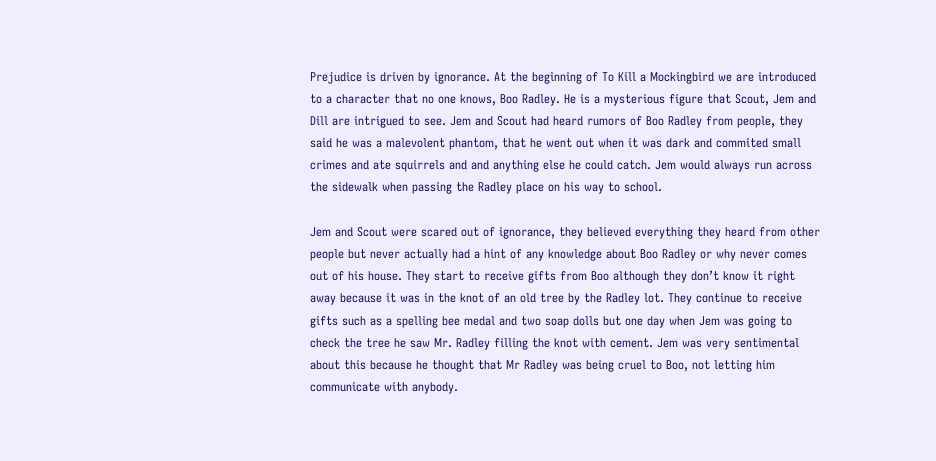Prejudice is driven by ignorance. At the beginning of To Kill a Mockingbird we are introduced to a character that no one knows, Boo Radley. He is a mysterious figure that Scout, Jem and Dill are intrigued to see. Jem and Scout had heard rumors of Boo Radley from people, they said he was a malevolent phantom, that he went out when it was dark and commited small crimes and ate squirrels and and anything else he could catch. Jem would always run across the sidewalk when passing the Radley place on his way to school.

Jem and Scout were scared out of ignorance, they believed everything they heard from other people but never actually had a hint of any knowledge about Boo Radley or why never comes out of his house. They start to receive gifts from Boo although they don’t know it right away because it was in the knot of an old tree by the Radley lot. They continue to receive gifts such as a spelling bee medal and two soap dolls but one day when Jem was going to check the tree he saw Mr. Radley filling the knot with cement. Jem was very sentimental about this because he thought that Mr Radley was being cruel to Boo, not letting him communicate with anybody.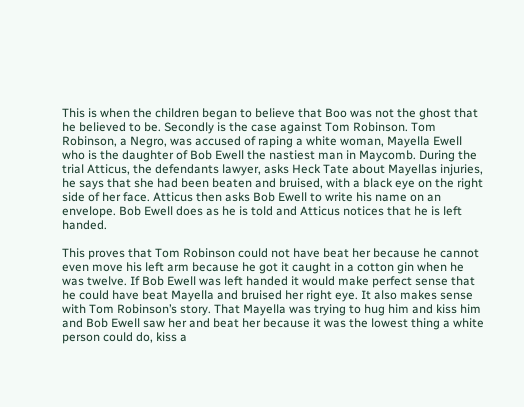This is when the children began to believe that Boo was not the ghost that he believed to be. Secondly is the case against Tom Robinson. Tom Robinson, a Negro, was accused of raping a white woman, Mayella Ewell who is the daughter of Bob Ewell the nastiest man in Maycomb. During the trial Atticus, the defendants lawyer, asks Heck Tate about Mayellas injuries, he says that she had been beaten and bruised, with a black eye on the right side of her face. Atticus then asks Bob Ewell to write his name on an envelope. Bob Ewell does as he is told and Atticus notices that he is left handed.

This proves that Tom Robinson could not have beat her because he cannot even move his left arm because he got it caught in a cotton gin when he was twelve. If Bob Ewell was left handed it would make perfect sense that he could have beat Mayella and bruised her right eye. It also makes sense with Tom Robinson’s story. That Mayella was trying to hug him and kiss him and Bob Ewell saw her and beat her because it was the lowest thing a white person could do, kiss a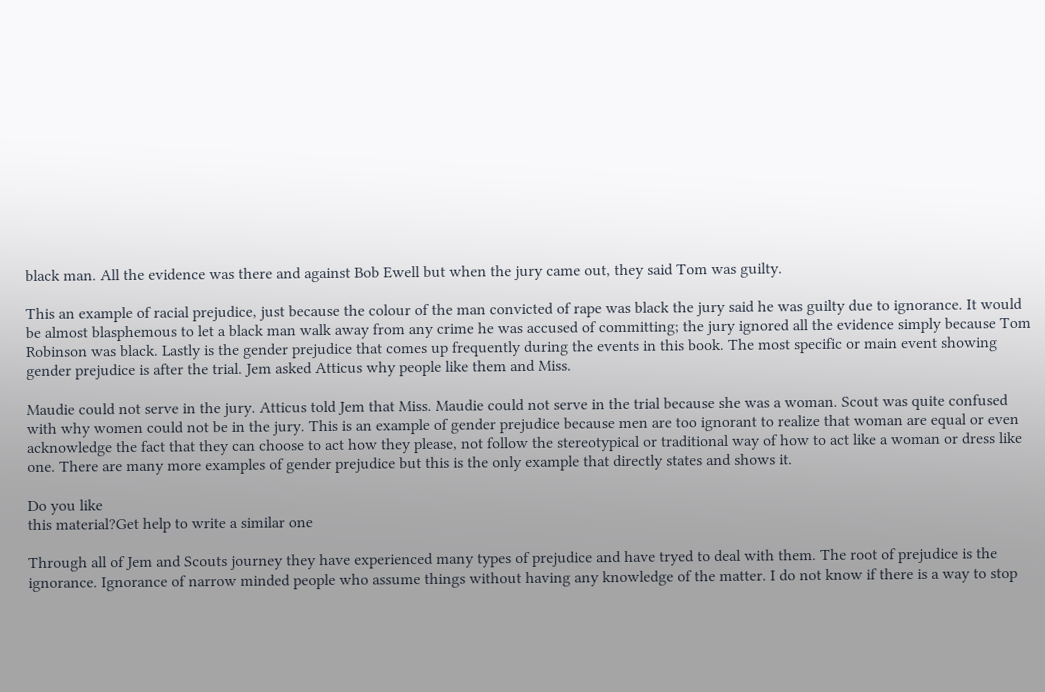black man. All the evidence was there and against Bob Ewell but when the jury came out, they said Tom was guilty.

This an example of racial prejudice, just because the colour of the man convicted of rape was black the jury said he was guilty due to ignorance. It would be almost blasphemous to let a black man walk away from any crime he was accused of committing; the jury ignored all the evidence simply because Tom Robinson was black. Lastly is the gender prejudice that comes up frequently during the events in this book. The most specific or main event showing gender prejudice is after the trial. Jem asked Atticus why people like them and Miss.

Maudie could not serve in the jury. Atticus told Jem that Miss. Maudie could not serve in the trial because she was a woman. Scout was quite confused with why women could not be in the jury. This is an example of gender prejudice because men are too ignorant to realize that woman are equal or even acknowledge the fact that they can choose to act how they please, not follow the stereotypical or traditional way of how to act like a woman or dress like one. There are many more examples of gender prejudice but this is the only example that directly states and shows it.

Do you like
this material?Get help to write a similar one

Through all of Jem and Scouts journey they have experienced many types of prejudice and have tryed to deal with them. The root of prejudice is the ignorance. Ignorance of narrow minded people who assume things without having any knowledge of the matter. I do not know if there is a way to stop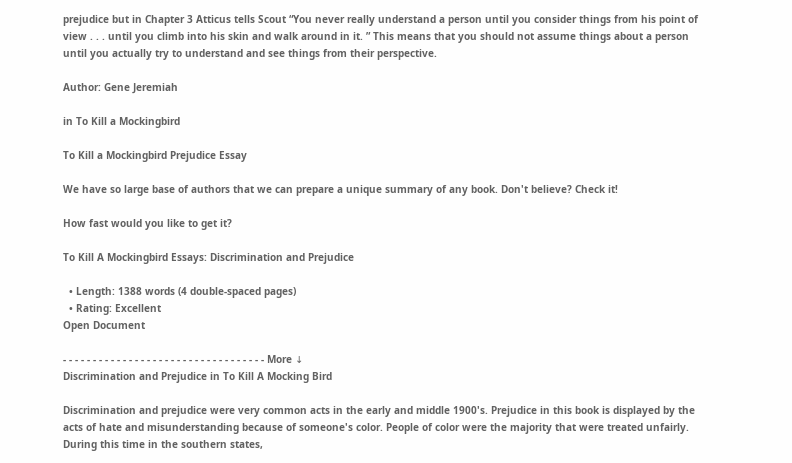prejudice but in Chapter 3 Atticus tells Scout “You never really understand a person until you consider things from his point of view . . . until you climb into his skin and walk around in it. ” This means that you should not assume things about a person until you actually try to understand and see things from their perspective.

Author: Gene Jeremiah

in To Kill a Mockingbird

To Kill a Mockingbird Prejudice Essay

We have so large base of authors that we can prepare a unique summary of any book. Don't believe? Check it!

How fast would you like to get it?

To Kill A Mockingbird Essays: Discrimination and Prejudice

  • Length: 1388 words (4 double-spaced pages)
  • Rating: Excellent
Open Document

- - - - - - - - - - - - - - - - - - - - - - - - - - - - - - - - - - More ↓
Discrimination and Prejudice in To Kill A Mocking Bird

Discrimination and prejudice were very common acts in the early and middle 1900's. Prejudice in this book is displayed by the acts of hate and misunderstanding because of someone's color. People of color were the majority that were treated unfairly. During this time in the southern states,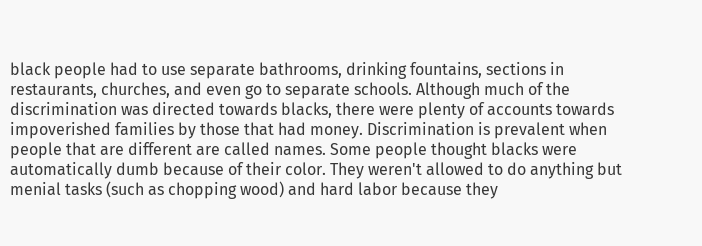black people had to use separate bathrooms, drinking fountains, sections in restaurants, churches, and even go to separate schools. Although much of the discrimination was directed towards blacks, there were plenty of accounts towards impoverished families by those that had money. Discrimination is prevalent when people that are different are called names. Some people thought blacks were automatically dumb because of their color. They weren't allowed to do anything but menial tasks (such as chopping wood) and hard labor because they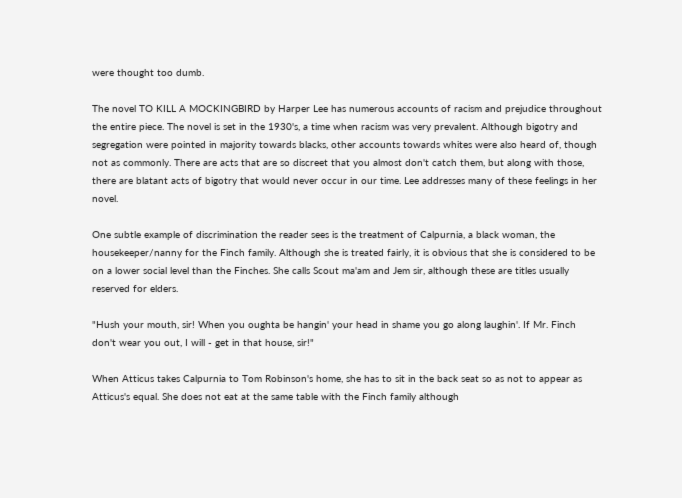were thought too dumb.

The novel TO KILL A MOCKINGBIRD by Harper Lee has numerous accounts of racism and prejudice throughout the entire piece. The novel is set in the 1930's, a time when racism was very prevalent. Although bigotry and segregation were pointed in majority towards blacks, other accounts towards whites were also heard of, though not as commonly. There are acts that are so discreet that you almost don't catch them, but along with those, there are blatant acts of bigotry that would never occur in our time. Lee addresses many of these feelings in her novel.

One subtle example of discrimination the reader sees is the treatment of Calpurnia, a black woman, the housekeeper/nanny for the Finch family. Although she is treated fairly, it is obvious that she is considered to be on a lower social level than the Finches. She calls Scout ma'am and Jem sir, although these are titles usually reserved for elders.

"Hush your mouth, sir! When you oughta be hangin' your head in shame you go along laughin'. If Mr. Finch don't wear you out, I will - get in that house, sir!"

When Atticus takes Calpurnia to Tom Robinson's home, she has to sit in the back seat so as not to appear as Atticus's equal. She does not eat at the same table with the Finch family although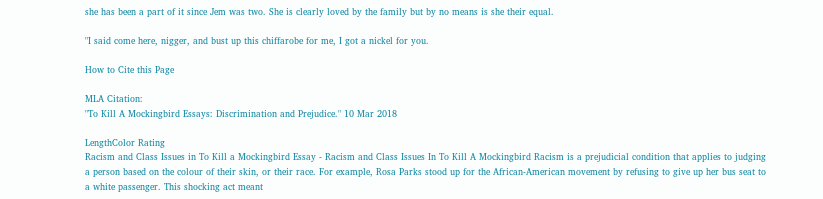she has been a part of it since Jem was two. She is clearly loved by the family but by no means is she their equal.

"I said come here, nigger, and bust up this chiffarobe for me, I got a nickel for you.

How to Cite this Page

MLA Citation:
"To Kill A Mockingbird Essays: Discrimination and Prejudice." 10 Mar 2018

LengthColor Rating
Racism and Class Issues in To Kill a Mockingbird Essay - Racism and Class Issues In To Kill A Mockingbird Racism is a prejudicial condition that applies to judging a person based on the colour of their skin, or their race. For example, Rosa Parks stood up for the African-American movement by refusing to give up her bus seat to a white passenger. This shocking act meant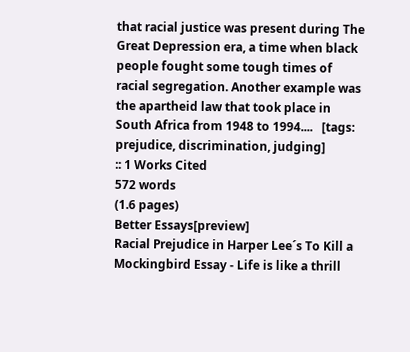that racial justice was present during The Great Depression era, a time when black people fought some tough times of racial segregation. Another example was the apartheid law that took place in South Africa from 1948 to 1994....   [tags: prejudice, discrimination, judging]
:: 1 Works Cited
572 words
(1.6 pages)
Better Essays[preview]
Racial Prejudice in Harper Lee´s To Kill a Mockingbird Essay - Life is like a thrill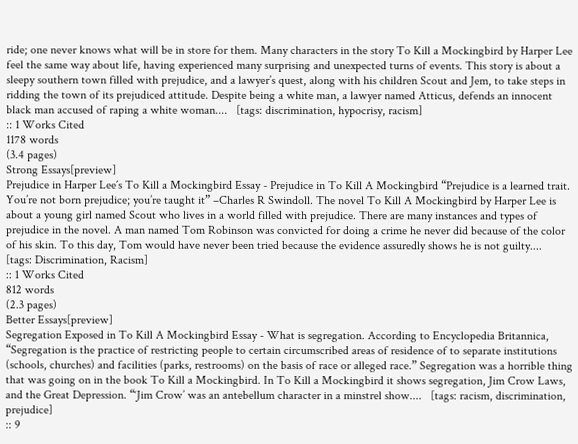ride; one never knows what will be in store for them. Many characters in the story To Kill a Mockingbird by Harper Lee feel the same way about life, having experienced many surprising and unexpected turns of events. This story is about a sleepy southern town filled with prejudice, and a lawyer’s quest, along with his children Scout and Jem, to take steps in ridding the town of its prejudiced attitude. Despite being a white man, a lawyer named Atticus, defends an innocent black man accused of raping a white woman....   [tags: discrimination, hypocrisy, racism]
:: 1 Works Cited
1178 words
(3.4 pages)
Strong Essays[preview]
Prejudice in Harper Lee´s To Kill a Mockingbird Essay - Prejudice in To Kill A Mockingbird “Prejudice is a learned trait. You’re not born prejudice; you’re taught it” –Charles R Swindoll. The novel To Kill A Mockingbird by Harper Lee is about a young girl named Scout who lives in a world filled with prejudice. There are many instances and types of prejudice in the novel. A man named Tom Robinson was convicted for doing a crime he never did because of the color of his skin. To this day, Tom would have never been tried because the evidence assuredly shows he is not guilty....   [tags: Discrimination, Racism]
:: 1 Works Cited
812 words
(2.3 pages)
Better Essays[preview]
Segregation Exposed in To Kill A Mockingbird Essay - What is segregation. According to Encyclopedia Britannica, “Segregation is the practice of restricting people to certain circumscribed areas of residence of to separate institutions (schools, churches) and facilities (parks, restrooms) on the basis of race or alleged race.” Segregation was a horrible thing that was going on in the book To Kill a Mockingbird. In To Kill a Mockingbird it shows segregation, Jim Crow Laws, and the Great Depression. “‘Jim Crow’ was an antebellum character in a minstrel show....   [tags: racism, discrimination, prejudice]
:: 9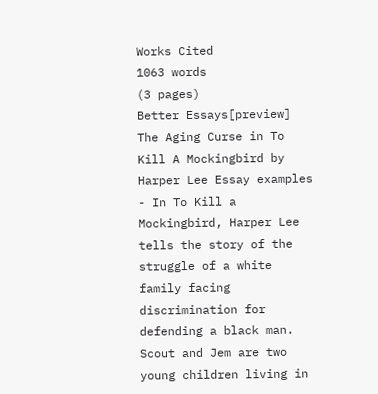Works Cited
1063 words
(3 pages)
Better Essays[preview]
The Aging Curse in To Kill A Mockingbird by Harper Lee Essay examples - In To Kill a Mockingbird, Harper Lee tells the story of the struggle of a white family facing discrimination for defending a black man. Scout and Jem are two young children living in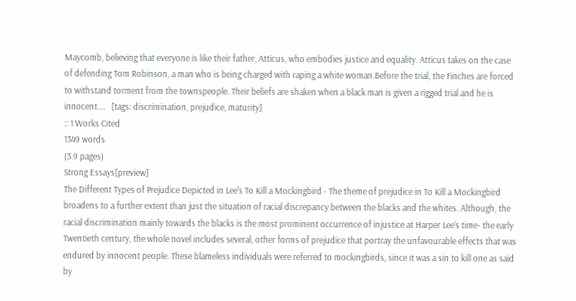Maycomb, believing that everyone is like their father, Atticus, who embodies justice and equality. Atticus takes on the case of defending Tom Robinson, a man who is being charged with raping a white woman.Before the trial, the Finches are forced to withstand torment from the townspeople. Their beliefs are shaken when a black man is given a rigged trial and he is innocent....   [tags: discrimination, prejudice, maturity]
:: 1 Works Cited
1349 words
(3.9 pages)
Strong Essays[preview]
The Different Types of Prejudice Depicted in Lee's To Kill a Mockingbird - The theme of prejudice in To Kill a Mockingbird broadens to a further extent than just the situation of racial discrepancy between the blacks and the whites. Although, the racial discrimination mainly towards the blacks is the most prominent occurrence of injustice at Harper Lee’s time- the early Twentieth century, the whole novel includes several, other forms of prejudice that portray the unfavourable effects that was endured by innocent people. These blameless individuals were referred to mockingbirds, since it was a sin to kill one as said by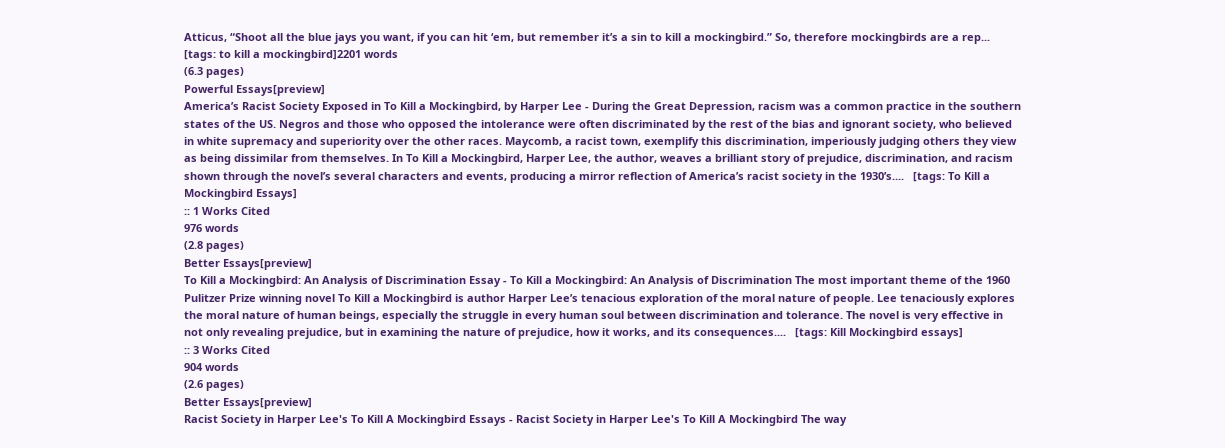Atticus, “Shoot all the blue jays you want, if you can hit ‘em, but remember it’s a sin to kill a mockingbird.” So, therefore mockingbirds are a rep...   [tags: to kill a mockingbird]2201 words
(6.3 pages)
Powerful Essays[preview]
America’s Racist Society Exposed in To Kill a Mockingbird, by Harper Lee - During the Great Depression, racism was a common practice in the southern states of the US. Negros and those who opposed the intolerance were often discriminated by the rest of the bias and ignorant society, who believed in white supremacy and superiority over the other races. Maycomb, a racist town, exemplify this discrimination, imperiously judging others they view as being dissimilar from themselves. In To Kill a Mockingbird, Harper Lee, the author, weaves a brilliant story of prejudice, discrimination, and racism shown through the novel’s several characters and events, producing a mirror reflection of America’s racist society in the 1930’s....   [tags: To Kill a Mockingbird Essays]
:: 1 Works Cited
976 words
(2.8 pages)
Better Essays[preview]
To Kill a Mockingbird: An Analysis of Discrimination Essay - To Kill a Mockingbird: An Analysis of Discrimination The most important theme of the 1960 Pulitzer Prize winning novel To Kill a Mockingbird is author Harper Lee’s tenacious exploration of the moral nature of people. Lee tenaciously explores the moral nature of human beings, especially the struggle in every human soul between discrimination and tolerance. The novel is very effective in not only revealing prejudice, but in examining the nature of prejudice, how it works, and its consequences....   [tags: Kill Mockingbird essays]
:: 3 Works Cited
904 words
(2.6 pages)
Better Essays[preview]
Racist Society in Harper Lee's To Kill A Mockingbird Essays - Racist Society in Harper Lee's To Kill A Mockingbird The way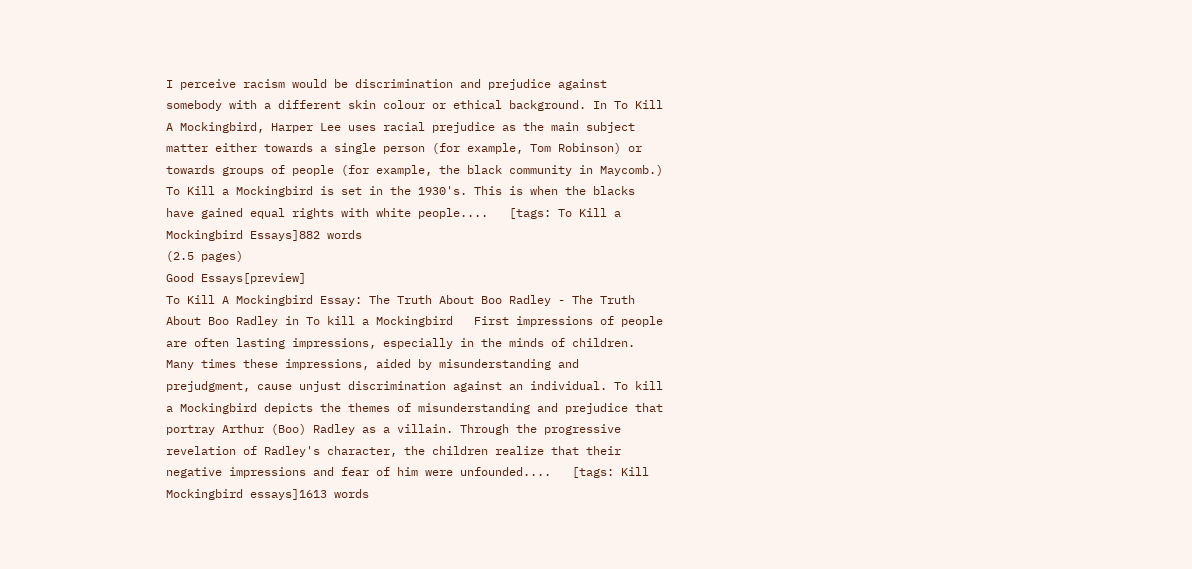I perceive racism would be discrimination and prejudice against somebody with a different skin colour or ethical background. In To Kill A Mockingbird, Harper Lee uses racial prejudice as the main subject matter either towards a single person (for example, Tom Robinson) or towards groups of people (for example, the black community in Maycomb.) To Kill a Mockingbird is set in the 1930's. This is when the blacks have gained equal rights with white people....   [tags: To Kill a Mockingbird Essays]882 words
(2.5 pages)
Good Essays[preview]
To Kill A Mockingbird Essay: The Truth About Boo Radley - The Truth About Boo Radley in To kill a Mockingbird   First impressions of people are often lasting impressions, especially in the minds of children.  Many times these impressions, aided by misunderstanding and prejudgment, cause unjust discrimination against an individual. To kill a Mockingbird depicts the themes of misunderstanding and prejudice that portray Arthur (Boo) Radley as a villain. Through the progressive revelation of Radley's character, the children realize that their negative impressions and fear of him were unfounded....   [tags: Kill Mockingbird essays]1613 words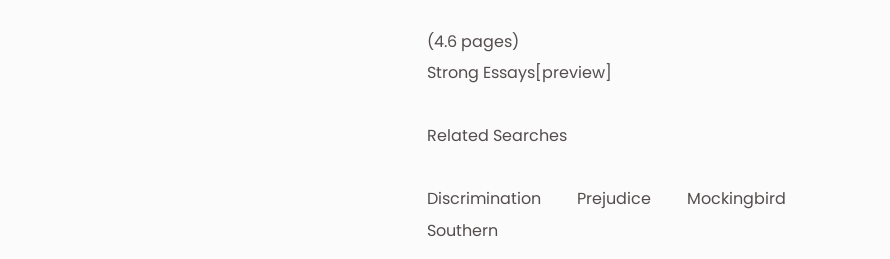(4.6 pages)
Strong Essays[preview]

Related Searches

Discrimination         Prejudice         Mockingbird         Southern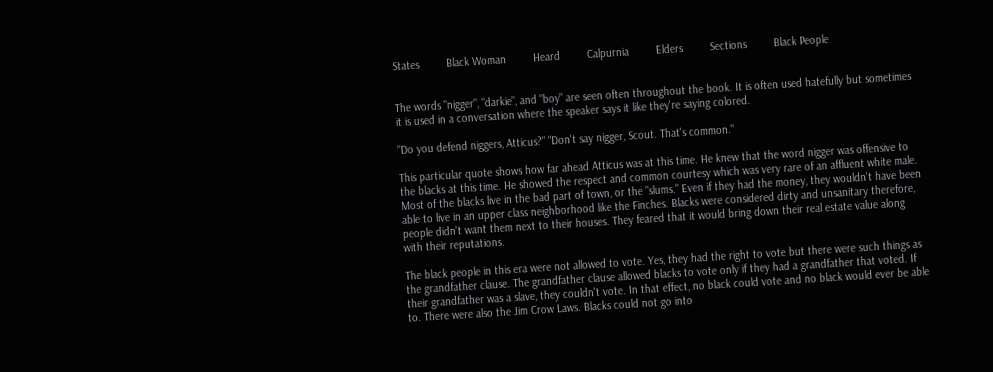States         Black Woman         Heard         Calpurnia         Elders         Sections         Black People


The words "nigger", "darkie", and "boy" are seen often throughout the book. It is often used hatefully but sometimes it is used in a conversation where the speaker says it like they're saying colored.

"Do you defend niggers, Atticus?" "Don't say nigger, Scout. That's common."

This particular quote shows how far ahead Atticus was at this time. He knew that the word nigger was offensive to the blacks at this time. He showed the respect and common courtesy which was very rare of an affluent white male. Most of the blacks live in the bad part of town, or the "slums." Even if they had the money, they wouldn't have been able to live in an upper class neighborhood like the Finches. Blacks were considered dirty and unsanitary therefore, people didn't want them next to their houses. They feared that it would bring down their real estate value along with their reputations.

The black people in this era were not allowed to vote. Yes, they had the right to vote but there were such things as the grandfather clause. The grandfather clause allowed blacks to vote only if they had a grandfather that voted. If their grandfather was a slave, they couldn't vote. In that effect, no black could vote and no black would ever be able to. There were also the Jim Crow Laws. Blacks could not go into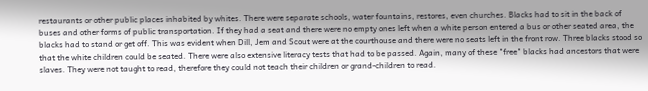restaurants or other public places inhabited by whites. There were separate schools, water fountains, restores, even churches. Blacks had to sit in the back of buses and other forms of public transportation. If they had a seat and there were no empty ones left when a white person entered a bus or other seated area, the blacks had to stand or get off. This was evident when Dill, Jem and Scout were at the courthouse and there were no seats left in the front row. Three blacks stood so that the white children could be seated. There were also extensive literacy tests that had to be passed. Again, many of these "free" blacks had ancestors that were slaves. They were not taught to read, therefore they could not teach their children or grand-children to read.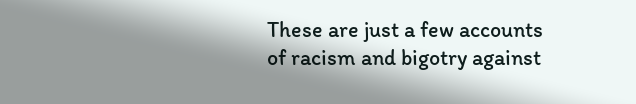These are just a few accounts of racism and bigotry against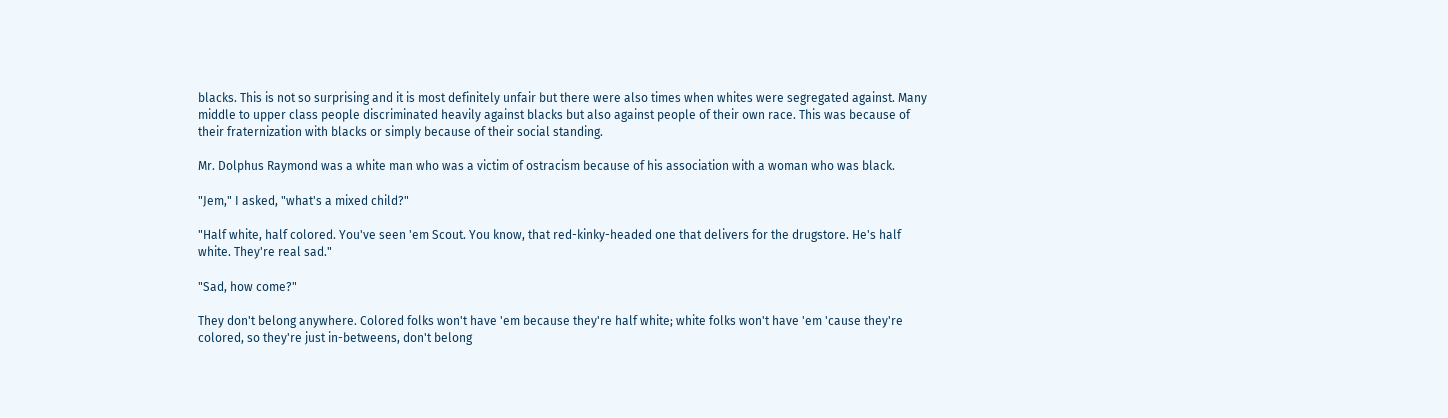blacks. This is not so surprising and it is most definitely unfair but there were also times when whites were segregated against. Many middle to upper class people discriminated heavily against blacks but also against people of their own race. This was because of their fraternization with blacks or simply because of their social standing.

Mr. Dolphus Raymond was a white man who was a victim of ostracism because of his association with a woman who was black.

"Jem," I asked, "what's a mixed child?"

"Half white, half colored. You've seen 'em Scout. You know, that red-kinky-headed one that delivers for the drugstore. He's half white. They're real sad."

"Sad, how come?"

They don't belong anywhere. Colored folks won't have 'em because they're half white; white folks won't have 'em 'cause they're colored, so they're just in-betweens, don't belong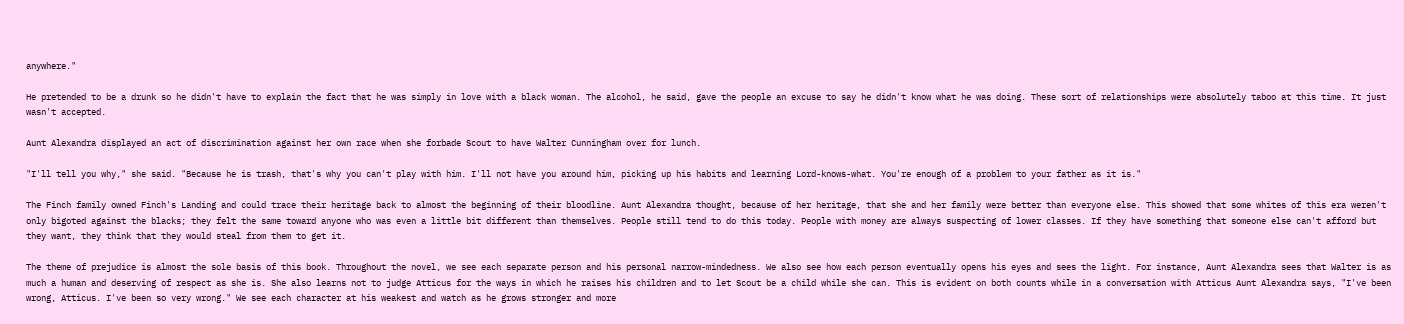anywhere."

He pretended to be a drunk so he didn't have to explain the fact that he was simply in love with a black woman. The alcohol, he said, gave the people an excuse to say he didn't know what he was doing. These sort of relationships were absolutely taboo at this time. It just wasn't accepted.

Aunt Alexandra displayed an act of discrimination against her own race when she forbade Scout to have Walter Cunningham over for lunch.

"I'll tell you why," she said. "Because he is trash, that's why you can't play with him. I'll not have you around him, picking up his habits and learning Lord-knows-what. You're enough of a problem to your father as it is."

The Finch family owned Finch's Landing and could trace their heritage back to almost the beginning of their bloodline. Aunt Alexandra thought, because of her heritage, that she and her family were better than everyone else. This showed that some whites of this era weren't only bigoted against the blacks; they felt the same toward anyone who was even a little bit different than themselves. People still tend to do this today. People with money are always suspecting of lower classes. If they have something that someone else can't afford but they want, they think that they would steal from them to get it.

The theme of prejudice is almost the sole basis of this book. Throughout the novel, we see each separate person and his personal narrow-mindedness. We also see how each person eventually opens his eyes and sees the light. For instance, Aunt Alexandra sees that Walter is as much a human and deserving of respect as she is. She also learns not to judge Atticus for the ways in which he raises his children and to let Scout be a child while she can. This is evident on both counts while in a conversation with Atticus Aunt Alexandra says, "I've been wrong, Atticus. I've been so very wrong." We see each character at his weakest and watch as he grows stronger and more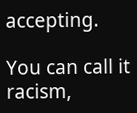accepting.

You can call it racism,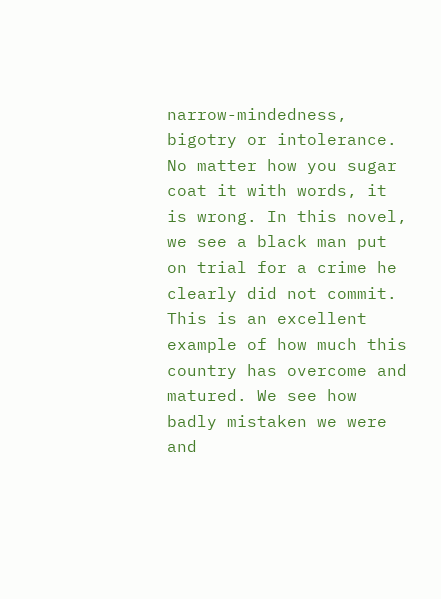narrow-mindedness, bigotry or intolerance. No matter how you sugar coat it with words, it is wrong. In this novel, we see a black man put on trial for a crime he clearly did not commit. This is an excellent example of how much this country has overcome and matured. We see how badly mistaken we were and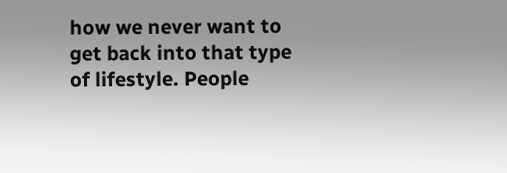how we never want to get back into that type of lifestyle. People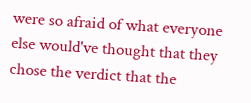were so afraid of what everyone else would've thought that they chose the verdict that the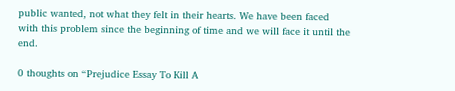public wanted, not what they felt in their hearts. We have been faced with this problem since the beginning of time and we will face it until the end.

0 thoughts on “Prejudice Essay To Kill A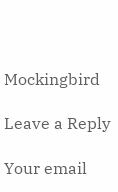Mockingbird

Leave a Reply

Your email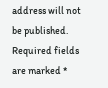address will not be published. Required fields are marked *